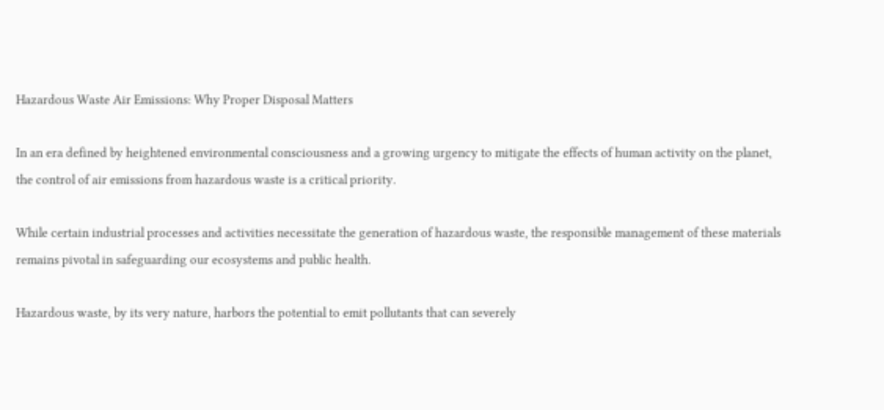Hazardous Waste Air Emissions: Why Proper Disposal Matters

In an era defined by heightened environmental consciousness and a growing urgency to mitigate the effects of human activity on the planet, the control of air emissions from hazardous waste is a critical priority.

While certain industrial processes and activities necessitate the generation of hazardous waste, the responsible management of these materials remains pivotal in safeguarding our ecosystems and public health.

Hazardous waste, by its very nature, harbors the potential to emit pollutants that can severely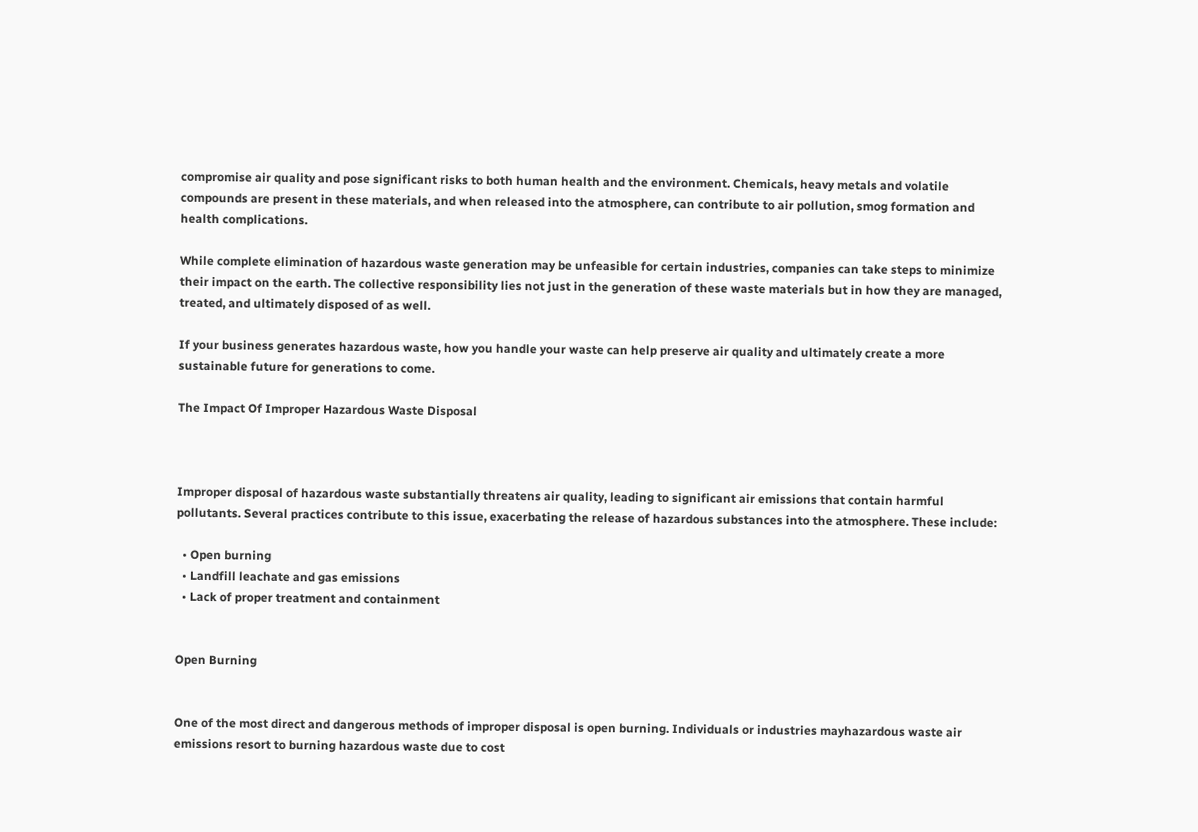compromise air quality and pose significant risks to both human health and the environment. Chemicals, heavy metals and volatile compounds are present in these materials, and when released into the atmosphere, can contribute to air pollution, smog formation and health complications.

While complete elimination of hazardous waste generation may be unfeasible for certain industries, companies can take steps to minimize their impact on the earth. The collective responsibility lies not just in the generation of these waste materials but in how they are managed, treated, and ultimately disposed of as well.

If your business generates hazardous waste, how you handle your waste can help preserve air quality and ultimately create a more sustainable future for generations to come.

The Impact Of Improper Hazardous Waste Disposal



Improper disposal of hazardous waste substantially threatens air quality, leading to significant air emissions that contain harmful pollutants. Several practices contribute to this issue, exacerbating the release of hazardous substances into the atmosphere. These include:

  • Open burning
  • Landfill leachate and gas emissions
  • Lack of proper treatment and containment


Open Burning


One of the most direct and dangerous methods of improper disposal is open burning. Individuals or industries mayhazardous waste air emissions resort to burning hazardous waste due to cost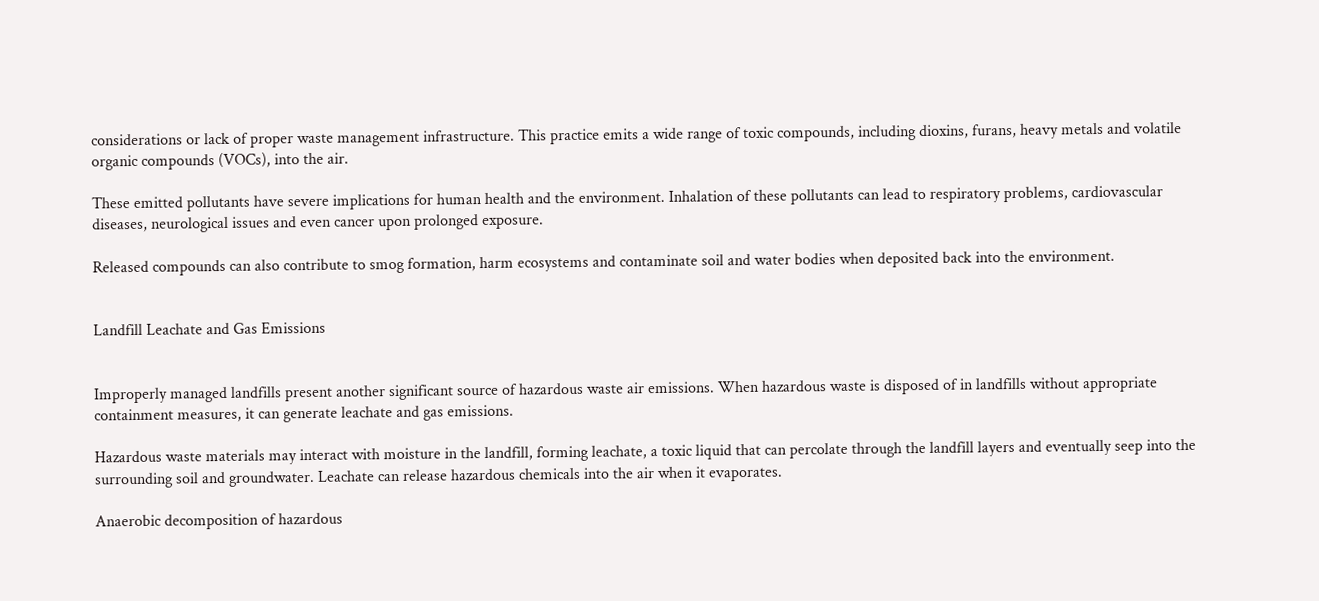considerations or lack of proper waste management infrastructure. This practice emits a wide range of toxic compounds, including dioxins, furans, heavy metals and volatile organic compounds (VOCs), into the air.

These emitted pollutants have severe implications for human health and the environment. Inhalation of these pollutants can lead to respiratory problems, cardiovascular diseases, neurological issues and even cancer upon prolonged exposure.

Released compounds can also contribute to smog formation, harm ecosystems and contaminate soil and water bodies when deposited back into the environment.


Landfill Leachate and Gas Emissions


Improperly managed landfills present another significant source of hazardous waste air emissions. When hazardous waste is disposed of in landfills without appropriate containment measures, it can generate leachate and gas emissions.

Hazardous waste materials may interact with moisture in the landfill, forming leachate, a toxic liquid that can percolate through the landfill layers and eventually seep into the surrounding soil and groundwater. Leachate can release hazardous chemicals into the air when it evaporates.

Anaerobic decomposition of hazardous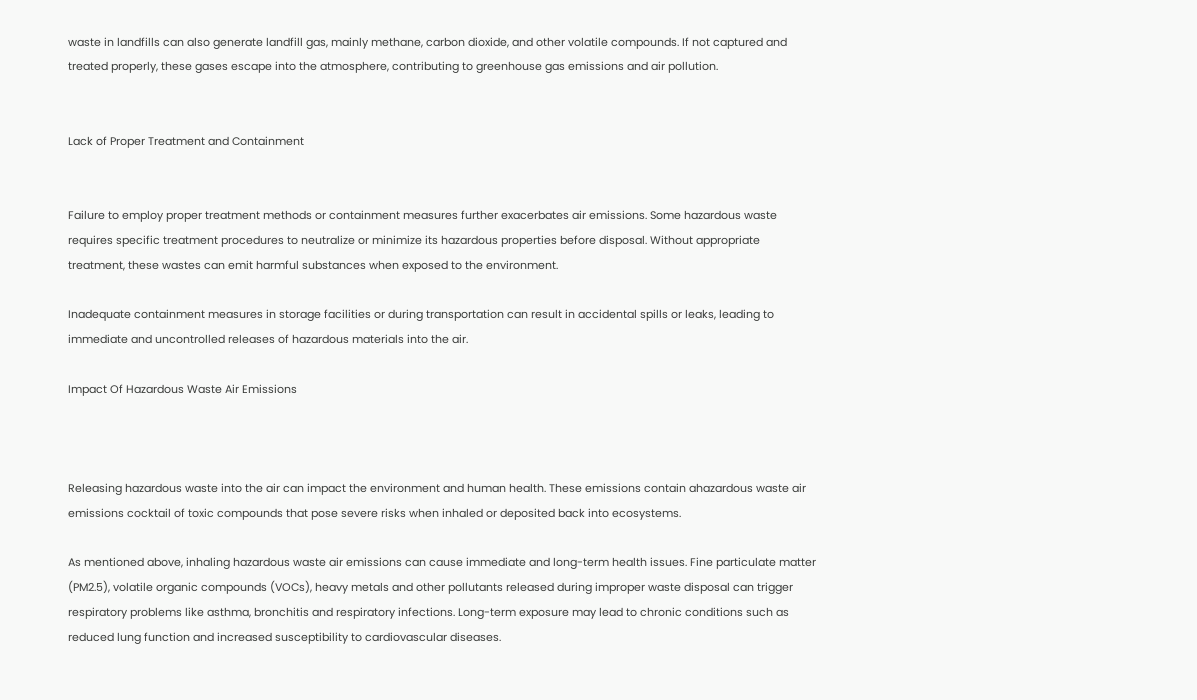waste in landfills can also generate landfill gas, mainly methane, carbon dioxide, and other volatile compounds. If not captured and treated properly, these gases escape into the atmosphere, contributing to greenhouse gas emissions and air pollution.


Lack of Proper Treatment and Containment


Failure to employ proper treatment methods or containment measures further exacerbates air emissions. Some hazardous waste requires specific treatment procedures to neutralize or minimize its hazardous properties before disposal. Without appropriate treatment, these wastes can emit harmful substances when exposed to the environment.

Inadequate containment measures in storage facilities or during transportation can result in accidental spills or leaks, leading to immediate and uncontrolled releases of hazardous materials into the air.

Impact Of Hazardous Waste Air Emissions



Releasing hazardous waste into the air can impact the environment and human health. These emissions contain ahazardous waste air emissions cocktail of toxic compounds that pose severe risks when inhaled or deposited back into ecosystems.

As mentioned above, inhaling hazardous waste air emissions can cause immediate and long-term health issues. Fine particulate matter (PM2.5), volatile organic compounds (VOCs), heavy metals and other pollutants released during improper waste disposal can trigger respiratory problems like asthma, bronchitis and respiratory infections. Long-term exposure may lead to chronic conditions such as reduced lung function and increased susceptibility to cardiovascular diseases.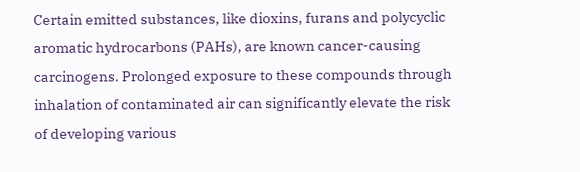Certain emitted substances, like dioxins, furans and polycyclic aromatic hydrocarbons (PAHs), are known cancer-causing carcinogens. Prolonged exposure to these compounds through inhalation of contaminated air can significantly elevate the risk of developing various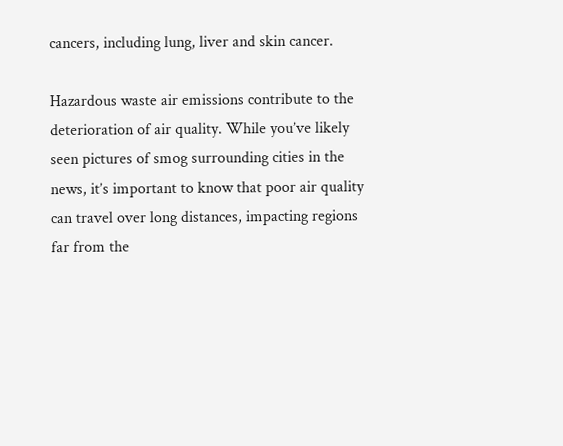cancers, including lung, liver and skin cancer.

Hazardous waste air emissions contribute to the deterioration of air quality. While you’ve likely seen pictures of smog surrounding cities in the news, it’s important to know that poor air quality can travel over long distances, impacting regions far from the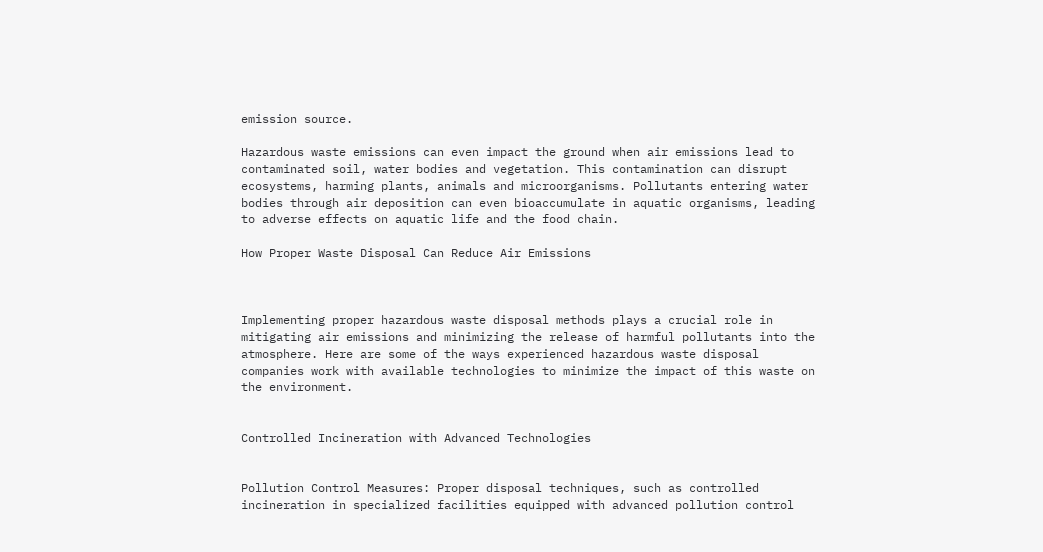emission source.

Hazardous waste emissions can even impact the ground when air emissions lead to contaminated soil, water bodies and vegetation. This contamination can disrupt ecosystems, harming plants, animals and microorganisms. Pollutants entering water bodies through air deposition can even bioaccumulate in aquatic organisms, leading to adverse effects on aquatic life and the food chain.

How Proper Waste Disposal Can Reduce Air Emissions



Implementing proper hazardous waste disposal methods plays a crucial role in mitigating air emissions and minimizing the release of harmful pollutants into the atmosphere. Here are some of the ways experienced hazardous waste disposal companies work with available technologies to minimize the impact of this waste on the environment.


Controlled Incineration with Advanced Technologies


Pollution Control Measures: Proper disposal techniques, such as controlled incineration in specialized facilities equipped with advanced pollution control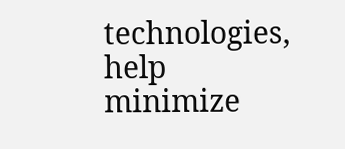technologies, help minimize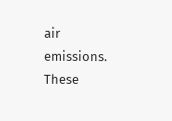air emissions. These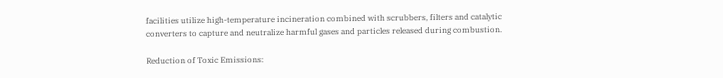facilities utilize high-temperature incineration combined with scrubbers, filters and catalytic converters to capture and neutralize harmful gases and particles released during combustion.

Reduction of Toxic Emissions: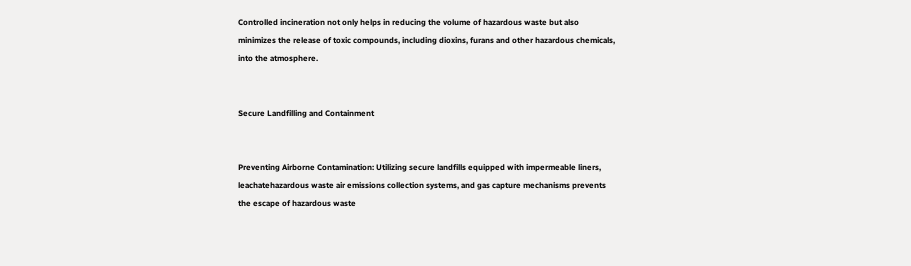Controlled incineration not only helps in reducing the volume of hazardous waste but also minimizes the release of toxic compounds, including dioxins, furans and other hazardous chemicals, into the atmosphere.


Secure Landfilling and Containment


Preventing Airborne Contamination: Utilizing secure landfills equipped with impermeable liners, leachatehazardous waste air emissions collection systems, and gas capture mechanisms prevents the escape of hazardous waste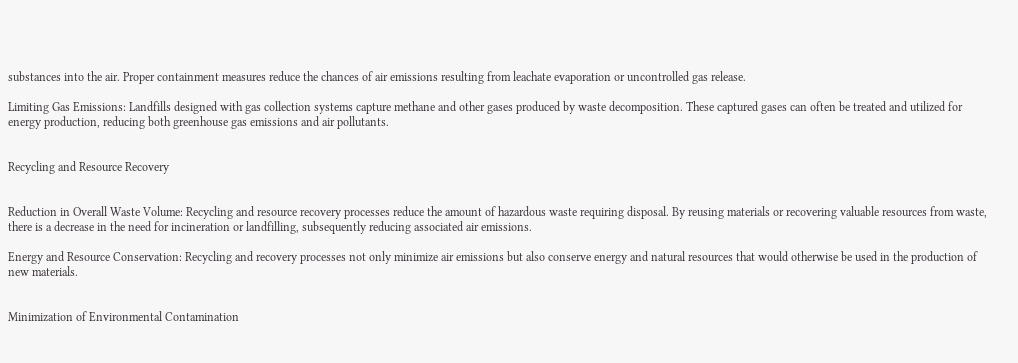substances into the air. Proper containment measures reduce the chances of air emissions resulting from leachate evaporation or uncontrolled gas release.

Limiting Gas Emissions: Landfills designed with gas collection systems capture methane and other gases produced by waste decomposition. These captured gases can often be treated and utilized for energy production, reducing both greenhouse gas emissions and air pollutants.


Recycling and Resource Recovery


Reduction in Overall Waste Volume: Recycling and resource recovery processes reduce the amount of hazardous waste requiring disposal. By reusing materials or recovering valuable resources from waste, there is a decrease in the need for incineration or landfilling, subsequently reducing associated air emissions.

Energy and Resource Conservation: Recycling and recovery processes not only minimize air emissions but also conserve energy and natural resources that would otherwise be used in the production of new materials.


Minimization of Environmental Contamination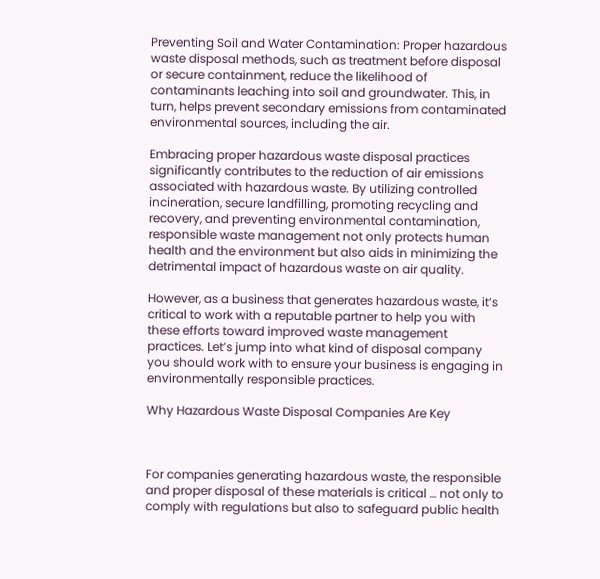Preventing Soil and Water Contamination: Proper hazardous waste disposal methods, such as treatment before disposal or secure containment, reduce the likelihood of contaminants leaching into soil and groundwater. This, in turn, helps prevent secondary emissions from contaminated environmental sources, including the air.

Embracing proper hazardous waste disposal practices significantly contributes to the reduction of air emissions associated with hazardous waste. By utilizing controlled incineration, secure landfilling, promoting recycling and recovery, and preventing environmental contamination, responsible waste management not only protects human health and the environment but also aids in minimizing the detrimental impact of hazardous waste on air quality.

However, as a business that generates hazardous waste, it’s critical to work with a reputable partner to help you with these efforts toward improved waste management practices. Let’s jump into what kind of disposal company you should work with to ensure your business is engaging in environmentally responsible practices.

Why Hazardous Waste Disposal Companies Are Key



For companies generating hazardous waste, the responsible and proper disposal of these materials is critical … not only to comply with regulations but also to safeguard public health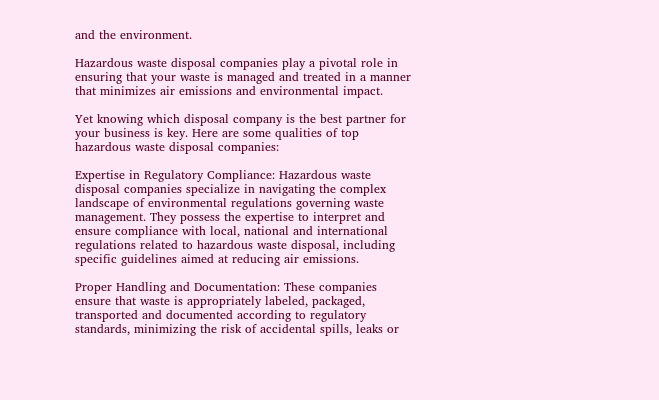and the environment.

Hazardous waste disposal companies play a pivotal role in ensuring that your waste is managed and treated in a manner that minimizes air emissions and environmental impact.

Yet knowing which disposal company is the best partner for your business is key. Here are some qualities of top hazardous waste disposal companies:

Expertise in Regulatory Compliance: Hazardous waste disposal companies specialize in navigating the complex landscape of environmental regulations governing waste management. They possess the expertise to interpret and ensure compliance with local, national and international regulations related to hazardous waste disposal, including specific guidelines aimed at reducing air emissions.

Proper Handling and Documentation: These companies ensure that waste is appropriately labeled, packaged, transported and documented according to regulatory standards, minimizing the risk of accidental spills, leaks or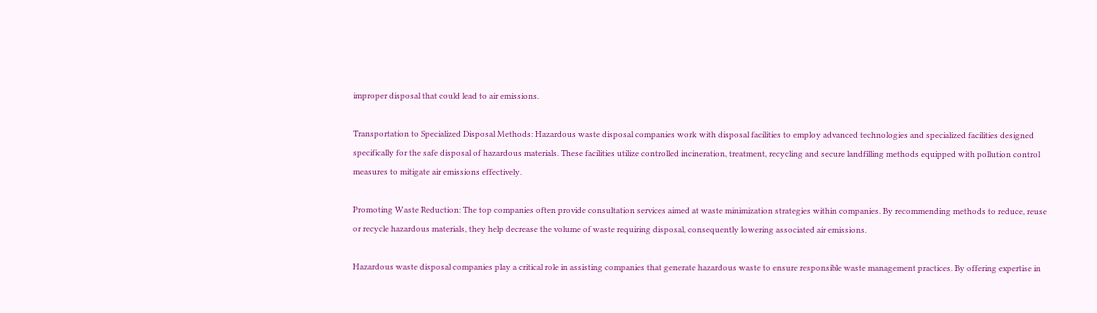improper disposal that could lead to air emissions.

Transportation to Specialized Disposal Methods: Hazardous waste disposal companies work with disposal facilities to employ advanced technologies and specialized facilities designed specifically for the safe disposal of hazardous materials. These facilities utilize controlled incineration, treatment, recycling and secure landfilling methods equipped with pollution control measures to mitigate air emissions effectively.

Promoting Waste Reduction: The top companies often provide consultation services aimed at waste minimization strategies within companies. By recommending methods to reduce, reuse or recycle hazardous materials, they help decrease the volume of waste requiring disposal, consequently lowering associated air emissions.

Hazardous waste disposal companies play a critical role in assisting companies that generate hazardous waste to ensure responsible waste management practices. By offering expertise in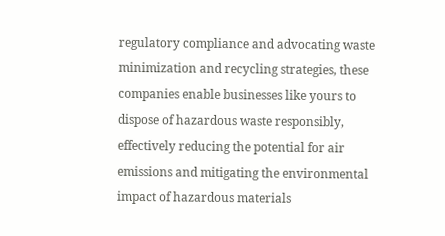regulatory compliance and advocating waste minimization and recycling strategies, these companies enable businesses like yours to dispose of hazardous waste responsibly, effectively reducing the potential for air emissions and mitigating the environmental impact of hazardous materials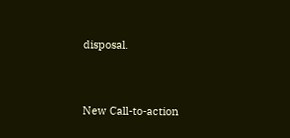disposal.


New Call-to-action